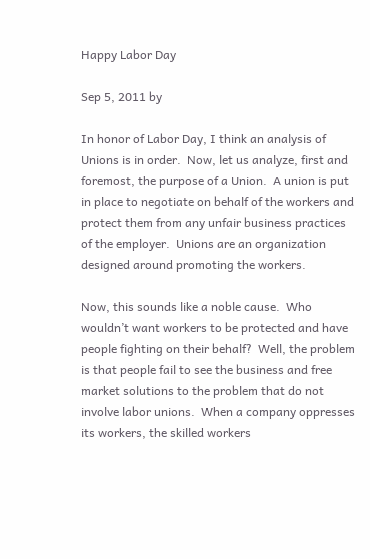Happy Labor Day

Sep 5, 2011 by

In honor of Labor Day, I think an analysis of Unions is in order.  Now, let us analyze, first and foremost, the purpose of a Union.  A union is put in place to negotiate on behalf of the workers and protect them from any unfair business practices of the employer.  Unions are an organization designed around promoting the workers.

Now, this sounds like a noble cause.  Who wouldn’t want workers to be protected and have people fighting on their behalf?  Well, the problem is that people fail to see the business and free market solutions to the problem that do not involve labor unions.  When a company oppresses its workers, the skilled workers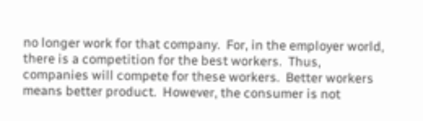no longer work for that company.  For, in the employer world, there is a competition for the best workers.  Thus, companies will compete for these workers.  Better workers means better product.  However, the consumer is not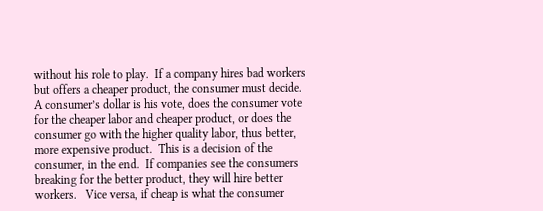without his role to play.  If a company hires bad workers but offers a cheaper product, the consumer must decide.  A consumer’s dollar is his vote, does the consumer vote for the cheaper labor and cheaper product, or does the consumer go with the higher quality labor, thus better, more expensive product.  This is a decision of the consumer, in the end.  If companies see the consumers breaking for the better product, they will hire better workers.   Vice versa, if cheap is what the consumer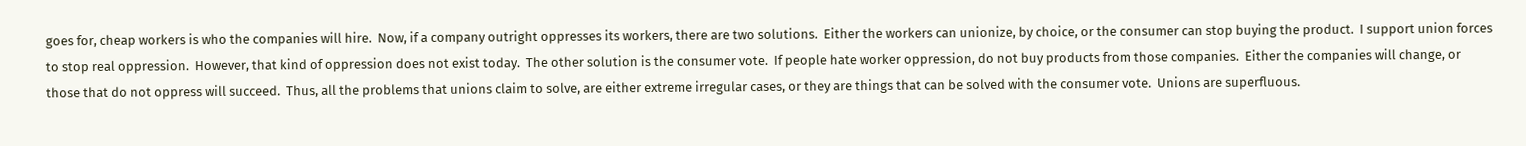goes for, cheap workers is who the companies will hire.  Now, if a company outright oppresses its workers, there are two solutions.  Either the workers can unionize, by choice, or the consumer can stop buying the product.  I support union forces to stop real oppression.  However, that kind of oppression does not exist today.  The other solution is the consumer vote.  If people hate worker oppression, do not buy products from those companies.  Either the companies will change, or those that do not oppress will succeed.  Thus, all the problems that unions claim to solve, are either extreme irregular cases, or they are things that can be solved with the consumer vote.  Unions are superfluous.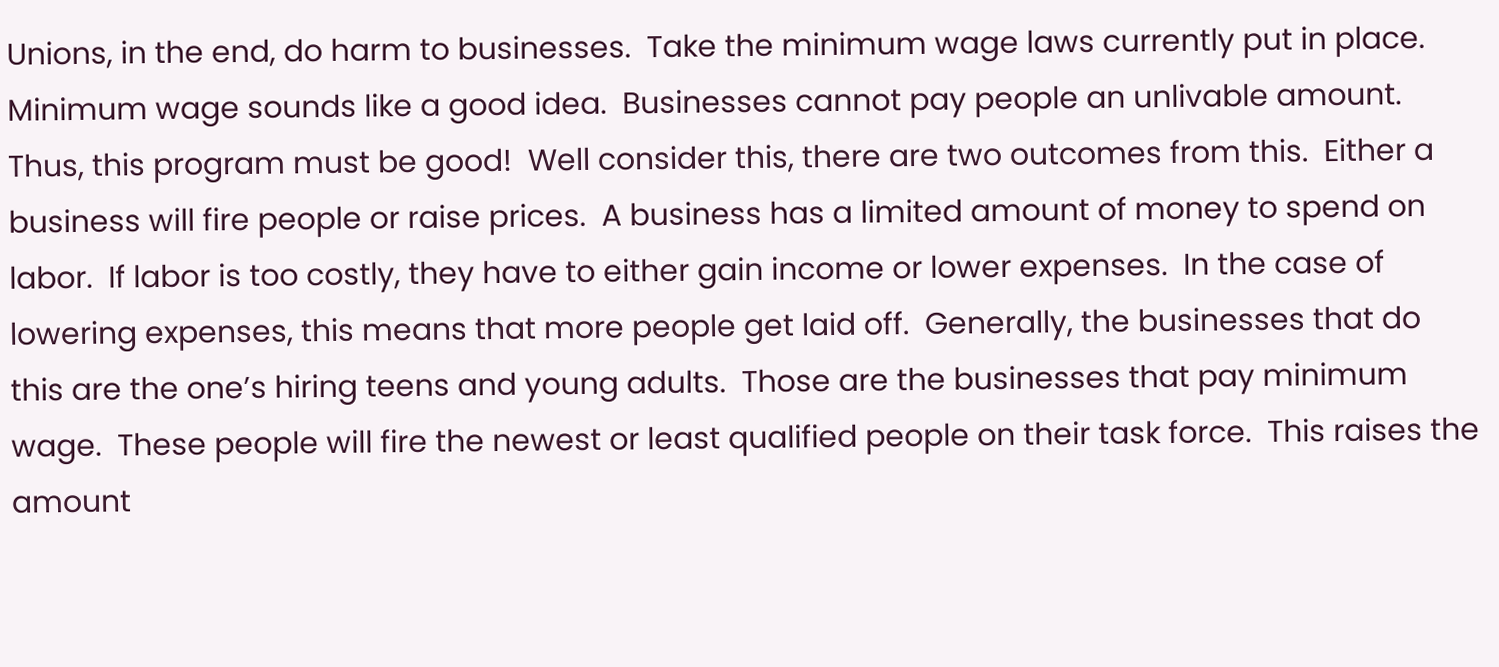Unions, in the end, do harm to businesses.  Take the minimum wage laws currently put in place.  Minimum wage sounds like a good idea.  Businesses cannot pay people an unlivable amount.  Thus, this program must be good!  Well consider this, there are two outcomes from this.  Either a business will fire people or raise prices.  A business has a limited amount of money to spend on labor.  If labor is too costly, they have to either gain income or lower expenses.  In the case of lowering expenses, this means that more people get laid off.  Generally, the businesses that do this are the one’s hiring teens and young adults.  Those are the businesses that pay minimum wage.  These people will fire the newest or least qualified people on their task force.  This raises the amount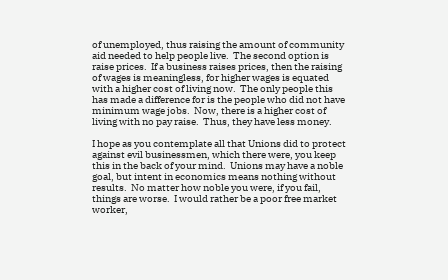of unemployed, thus raising the amount of community aid needed to help people live.  The second option is raise prices.  If a business raises prices, then the raising of wages is meaningless, for higher wages is equated with a higher cost of living now.  The only people this has made a difference for is the people who did not have minimum wage jobs.  Now, there is a higher cost of living with no pay raise.  Thus, they have less money.

I hope as you contemplate all that Unions did to protect against evil businessmen, which there were, you keep this in the back of your mind.  Unions may have a noble goal, but intent in economics means nothing without results.  No matter how noble you were, if you fail, things are worse.  I would rather be a poor free market worker,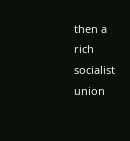then a rich socialist union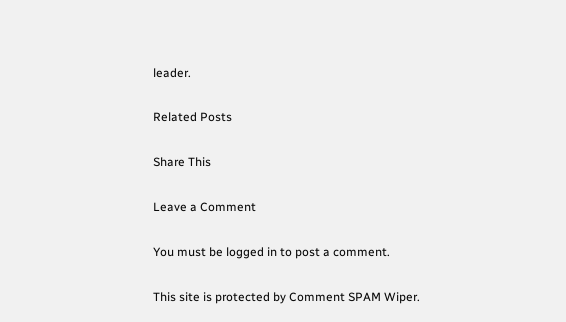leader.

Related Posts

Share This

Leave a Comment

You must be logged in to post a comment.

This site is protected by Comment SPAM Wiper.